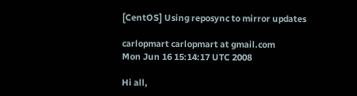[CentOS] Using reposync to mirror updates

carlopmart carlopmart at gmail.com
Mon Jun 16 15:14:17 UTC 2008

Hi all,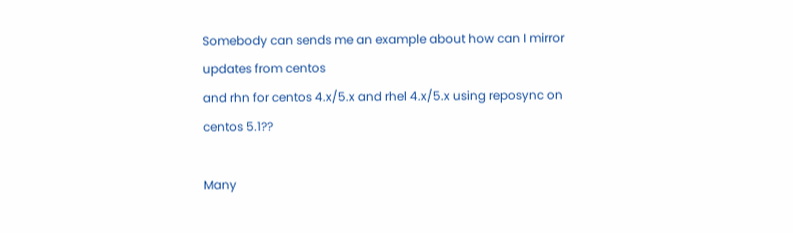Somebody can sends me an example about how can I mirror updates from centos
and rhn for centos 4.x/5.x and rhel 4.x/5.x using reposync on centos 5.1??

Many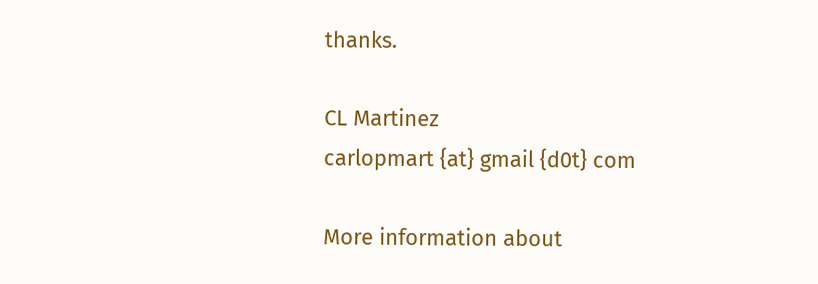thanks.

CL Martinez
carlopmart {at} gmail {d0t} com

More information about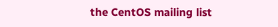the CentOS mailing list